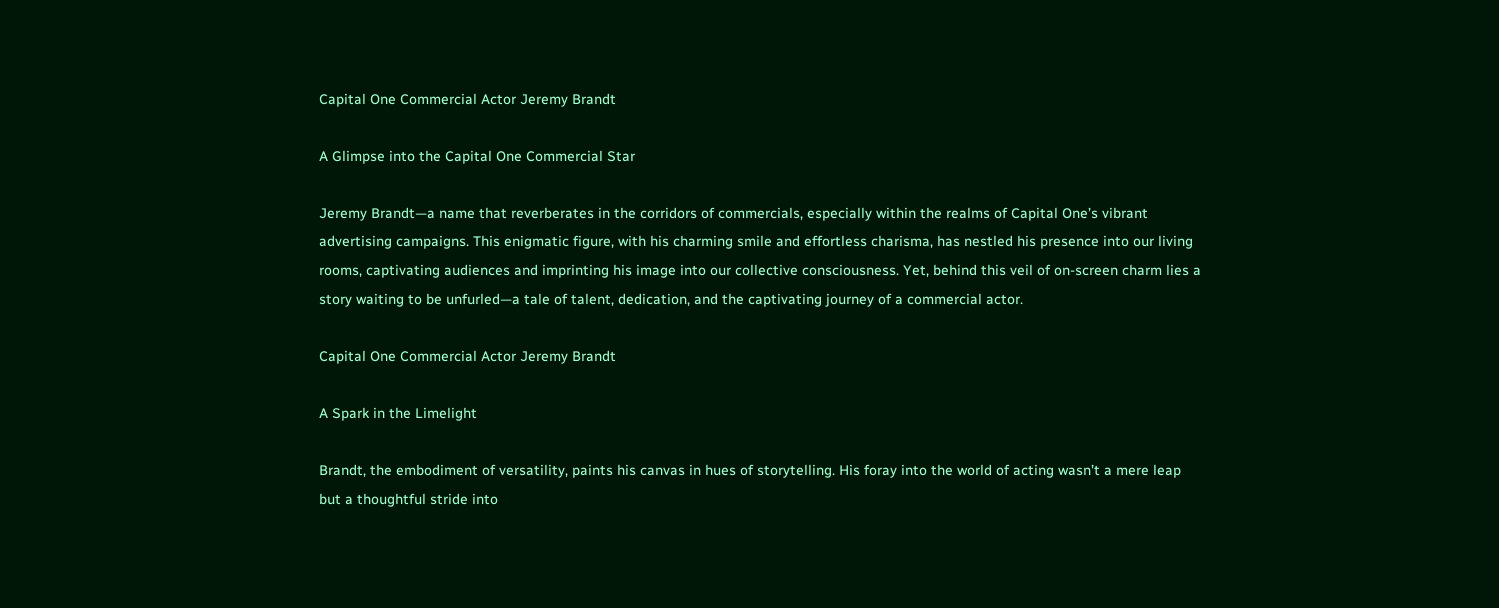Capital One Commercial Actor Jeremy Brandt

A Glimpse into the Capital One Commercial Star

Jeremy Brandt—a name that reverberates in the corridors of commercials, especially within the realms of Capital One’s vibrant advertising campaigns. This enigmatic figure, with his charming smile and effortless charisma, has nestled his presence into our living rooms, captivating audiences and imprinting his image into our collective consciousness. Yet, behind this veil of on-screen charm lies a story waiting to be unfurled—a tale of talent, dedication, and the captivating journey of a commercial actor.

Capital One Commercial Actor Jeremy Brandt

A Spark in the Limelight

Brandt, the embodiment of versatility, paints his canvas in hues of storytelling. His foray into the world of acting wasn’t a mere leap but a thoughtful stride into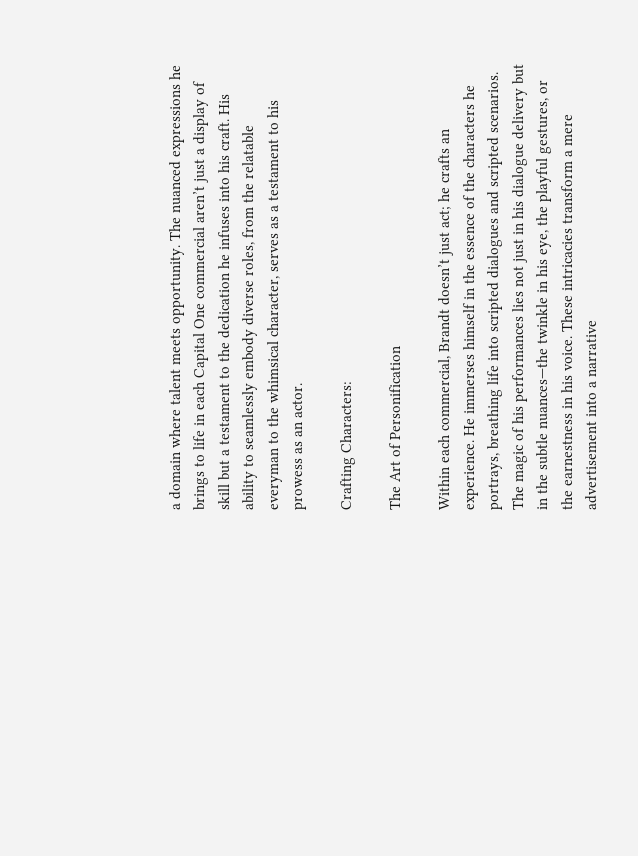a domain where talent meets opportunity. The nuanced expressions he brings to life in each Capital One commercial aren’t just a display of skill but a testament to the dedication he infuses into his craft. His ability to seamlessly embody diverse roles, from the relatable everyman to the whimsical character, serves as a testament to his prowess as an actor.

Crafting Characters:

The Art of Personification

Within each commercial, Brandt doesn’t just act; he crafts an experience. He immerses himself in the essence of the characters he portrays, breathing life into scripted dialogues and scripted scenarios. The magic of his performances lies not just in his dialogue delivery but in the subtle nuances—the twinkle in his eye, the playful gestures, or the earnestness in his voice. These intricacies transform a mere advertisement into a narrative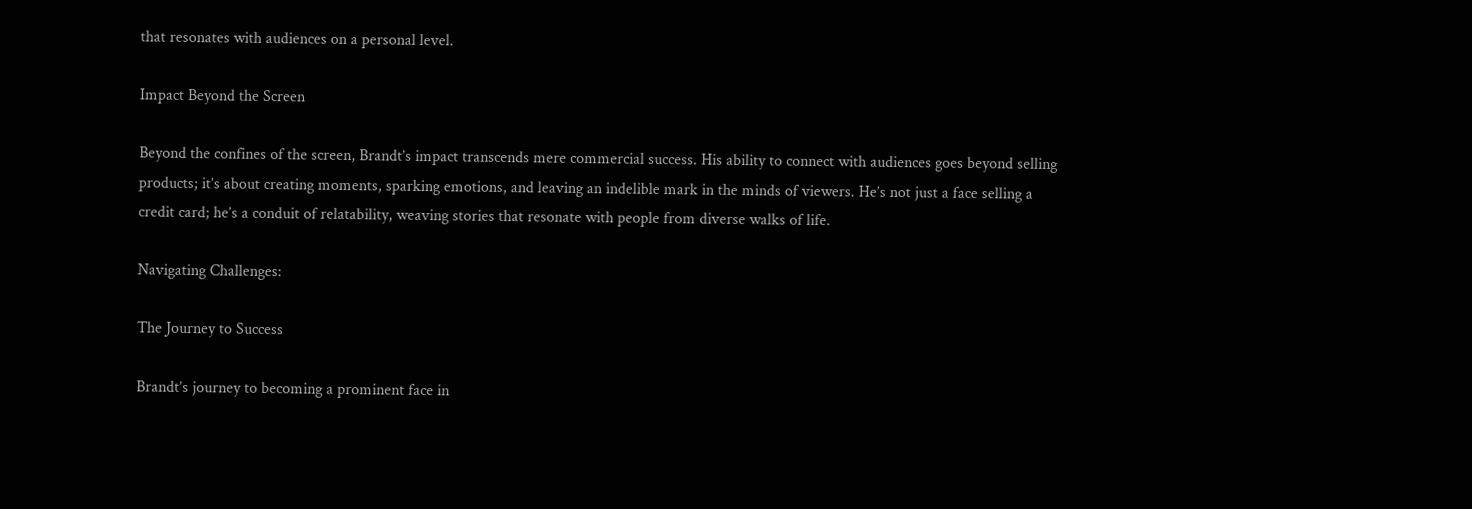that resonates with audiences on a personal level.

Impact Beyond the Screen

Beyond the confines of the screen, Brandt’s impact transcends mere commercial success. His ability to connect with audiences goes beyond selling products; it’s about creating moments, sparking emotions, and leaving an indelible mark in the minds of viewers. He’s not just a face selling a credit card; he’s a conduit of relatability, weaving stories that resonate with people from diverse walks of life.

Navigating Challenges:

The Journey to Success

Brandt’s journey to becoming a prominent face in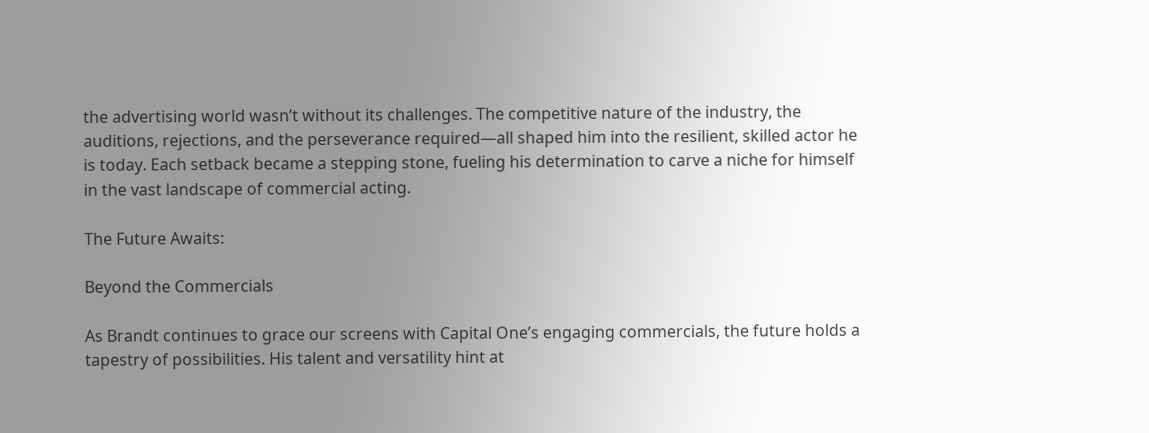the advertising world wasn’t without its challenges. The competitive nature of the industry, the auditions, rejections, and the perseverance required—all shaped him into the resilient, skilled actor he is today. Each setback became a stepping stone, fueling his determination to carve a niche for himself in the vast landscape of commercial acting.

The Future Awaits:

Beyond the Commercials

As Brandt continues to grace our screens with Capital One’s engaging commercials, the future holds a tapestry of possibilities. His talent and versatility hint at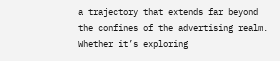a trajectory that extends far beyond the confines of the advertising realm. Whether it’s exploring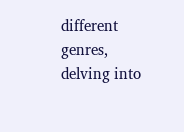different genres, delving into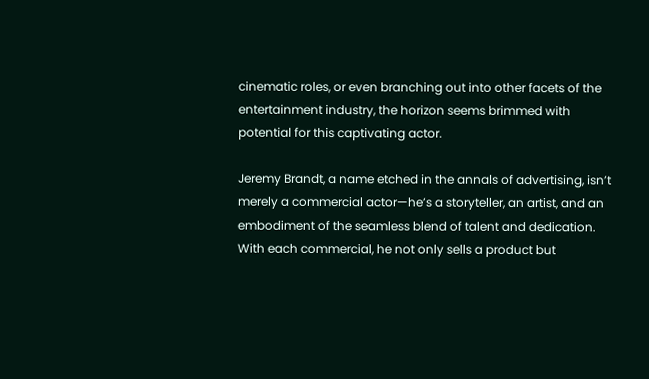cinematic roles, or even branching out into other facets of the entertainment industry, the horizon seems brimmed with potential for this captivating actor.

Jeremy Brandt, a name etched in the annals of advertising, isn’t merely a commercial actor—he’s a storyteller, an artist, and an embodiment of the seamless blend of talent and dedication. With each commercial, he not only sells a product but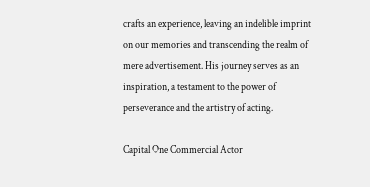crafts an experience, leaving an indelible imprint on our memories and transcending the realm of mere advertisement. His journey serves as an inspiration, a testament to the power of perseverance and the artistry of acting.

Capital One Commercial Actor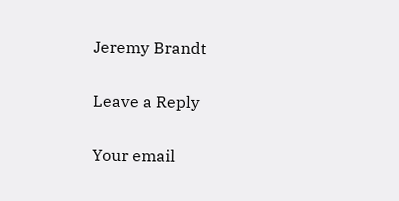Jeremy Brandt

Leave a Reply

Your email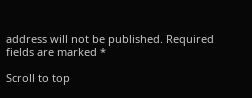address will not be published. Required fields are marked *

Scroll to top